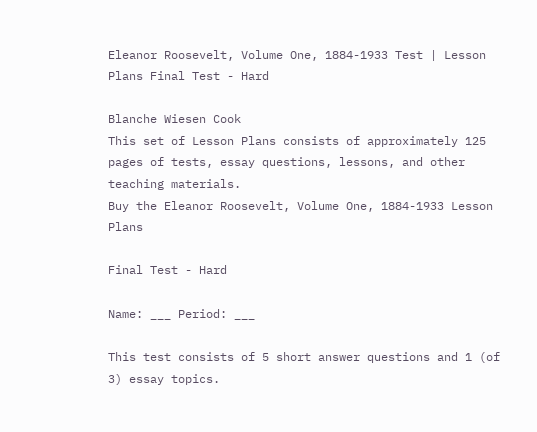Eleanor Roosevelt, Volume One, 1884-1933 Test | Lesson Plans Final Test - Hard

Blanche Wiesen Cook
This set of Lesson Plans consists of approximately 125 pages of tests, essay questions, lessons, and other teaching materials.
Buy the Eleanor Roosevelt, Volume One, 1884-1933 Lesson Plans

Final Test - Hard

Name: ___ Period: ___

This test consists of 5 short answer questions and 1 (of 3) essay topics.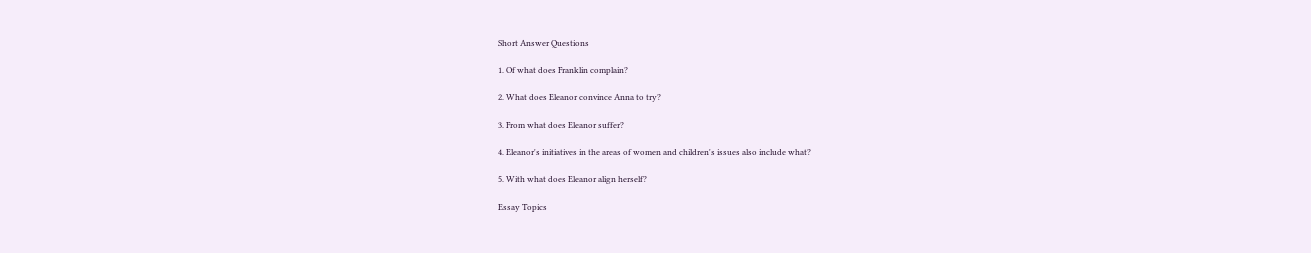Short Answer Questions

1. Of what does Franklin complain?

2. What does Eleanor convince Anna to try?

3. From what does Eleanor suffer?

4. Eleanor's initiatives in the areas of women and children's issues also include what?

5. With what does Eleanor align herself?

Essay Topics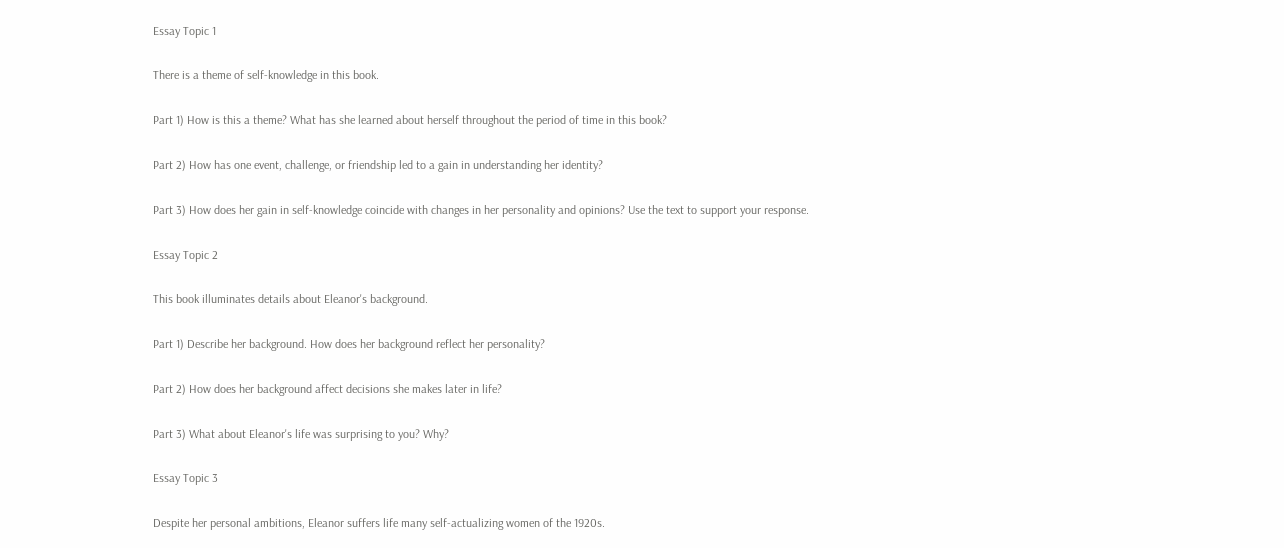Essay Topic 1

There is a theme of self-knowledge in this book.

Part 1) How is this a theme? What has she learned about herself throughout the period of time in this book?

Part 2) How has one event, challenge, or friendship led to a gain in understanding her identity?

Part 3) How does her gain in self-knowledge coincide with changes in her personality and opinions? Use the text to support your response.

Essay Topic 2

This book illuminates details about Eleanor's background.

Part 1) Describe her background. How does her background reflect her personality?

Part 2) How does her background affect decisions she makes later in life?

Part 3) What about Eleanor's life was surprising to you? Why?

Essay Topic 3

Despite her personal ambitions, Eleanor suffers life many self-actualizing women of the 1920s.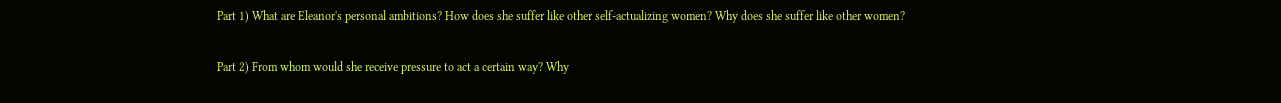Part 1) What are Eleanor's personal ambitions? How does she suffer like other self-actualizing women? Why does she suffer like other women?

Part 2) From whom would she receive pressure to act a certain way? Why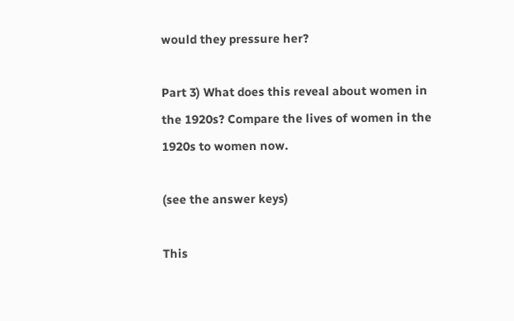would they pressure her?

Part 3) What does this reveal about women in the 1920s? Compare the lives of women in the 1920s to women now.

(see the answer keys)

This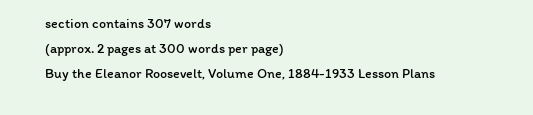section contains 307 words
(approx. 2 pages at 300 words per page)
Buy the Eleanor Roosevelt, Volume One, 1884-1933 Lesson Plans